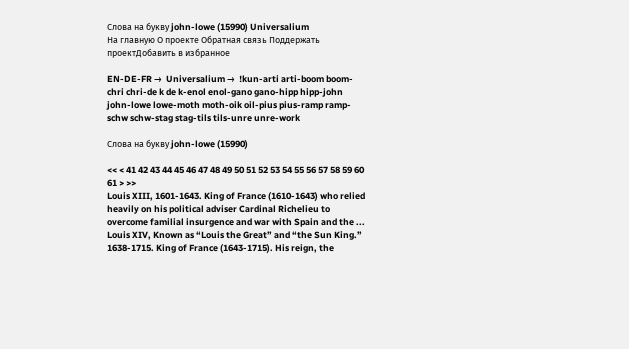Слова на букву john-lowe (15990) Universalium
На главную О проекте Обратная связь Поддержать проектДобавить в избранное

EN-DE-FR →  Universalium →  !kun-arti arti-boom boom-chri chri-de k de k-enol enol-gano gano-hipp hipp-john john-lowe lowe-moth moth-oik oil-pius pius-ramp ramp-schw schw-stag stag-tils tils-unre unre-work

Слова на букву john-lowe (15990)

<< < 41 42 43 44 45 46 47 48 49 50 51 52 53 54 55 56 57 58 59 60 61 > >>
Louis XIII, 1601-1643. King of France (1610-1643) who relied heavily on his political adviser Cardinal Richelieu to overcome familial insurgence and war with Spain and the ...
Louis XIV, Known as “Louis the Great” and “the Sun King.” 1638-1715. King of France (1643-1715). His reign, the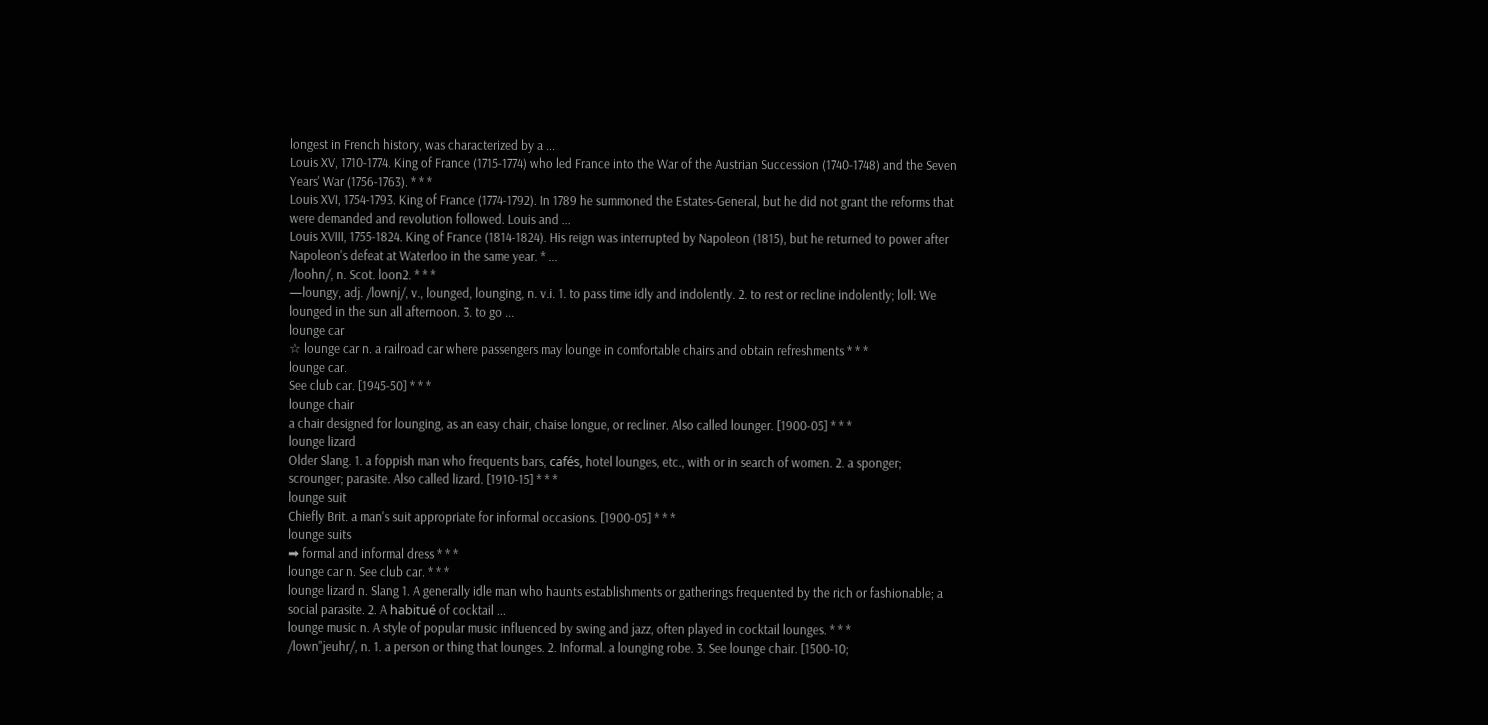longest in French history, was characterized by a ...
Louis XV, 1710-1774. King of France (1715-1774) who led France into the War of the Austrian Succession (1740-1748) and the Seven Years' War (1756-1763). * * *
Louis XVI, 1754-1793. King of France (1774-1792). In 1789 he summoned the Estates-General, but he did not grant the reforms that were demanded and revolution followed. Louis and ...
Louis XVIII, 1755-1824. King of France (1814-1824). His reign was interrupted by Napoleon (1815), but he returned to power after Napoleon's defeat at Waterloo in the same year. * ...
/loohn/, n. Scot. loon2. * * *
—loungy, adj. /lownj/, v., lounged, lounging, n. v.i. 1. to pass time idly and indolently. 2. to rest or recline indolently; loll: We lounged in the sun all afternoon. 3. to go ...
lounge car
☆ lounge car n. a railroad car where passengers may lounge in comfortable chairs and obtain refreshments * * *
lounge car.
See club car. [1945-50] * * *
lounge chair
a chair designed for lounging, as an easy chair, chaise longue, or recliner. Also called lounger. [1900-05] * * *
lounge lizard
Older Slang. 1. a foppish man who frequents bars, cafés, hotel lounges, etc., with or in search of women. 2. a sponger; scrounger; parasite. Also called lizard. [1910-15] * * *
lounge suit
Chiefly Brit. a man's suit appropriate for informal occasions. [1900-05] * * *
lounge suits
➡ formal and informal dress * * *
lounge car n. See club car. * * *
lounge lizard n. Slang 1. A generally idle man who haunts establishments or gatherings frequented by the rich or fashionable; a social parasite. 2. A habitué of cocktail ...
lounge music n. A style of popular music influenced by swing and jazz, often played in cocktail lounges. * * *
/lown"jeuhr/, n. 1. a person or thing that lounges. 2. Informal. a lounging robe. 3. See lounge chair. [1500-10;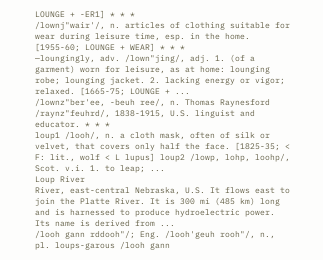LOUNGE + -ER1] * * *
/lownj"wair'/, n. articles of clothing suitable for wear during leisure time, esp. in the home. [1955-60; LOUNGE + WEAR] * * *
—loungingly, adv. /lown"jing/, adj. 1. (of a garment) worn for leisure, as at home: lounging robe; lounging jacket. 2. lacking energy or vigor; relaxed. [1665-75; LOUNGE + ...
/lownz"ber'ee, -beuh ree/, n. Thomas Raynesford /raynz"feuhrd/, 1838-1915, U.S. linguist and educator. * * *
loup1 /looh/, n. a cloth mask, often of silk or velvet, that covers only half the face. [1825-35; < F: lit., wolf < L lupus] loup2 /lowp, lohp, loohp/, Scot. v.i. 1. to leap; ...
Loup River
River, east-central Nebraska, U.S. It flows east to join the Platte River. It is 300 mi (485 km) long and is harnessed to produce hydroelectric power. Its name is derived from ...
/looh gann rddooh"/; Eng. /looh'geuh rooh"/, n., pl. loups-garous /looh gann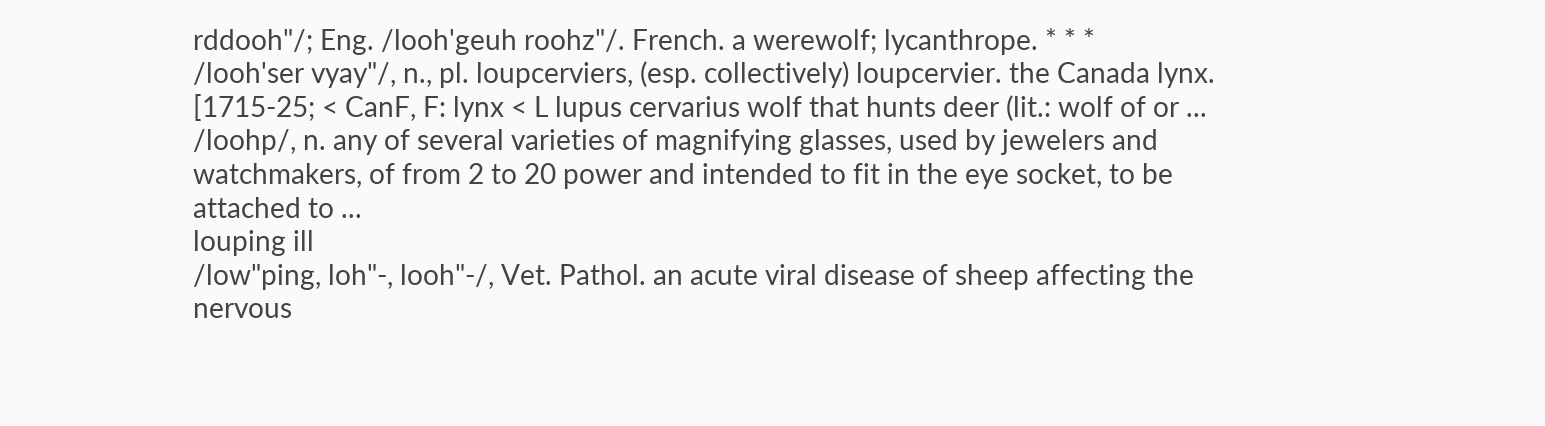rddooh"/; Eng. /looh'geuh roohz"/. French. a werewolf; lycanthrope. * * *
/looh'ser vyay"/, n., pl. loupcerviers, (esp. collectively) loupcervier. the Canada lynx. [1715-25; < CanF, F: lynx < L lupus cervarius wolf that hunts deer (lit.: wolf of or ...
/loohp/, n. any of several varieties of magnifying glasses, used by jewelers and watchmakers, of from 2 to 20 power and intended to fit in the eye socket, to be attached to ...
louping ill
/low"ping, loh"-, looh"-/, Vet. Pathol. an acute viral disease of sheep affecting the nervous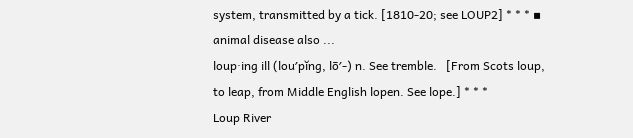system, transmitted by a tick. [1810-20; see LOUP2] * * * ▪ animal disease also ...
loup·ing ill (louʹpĭng, lōʹ-) n. See tremble.   [From Scots loup, to leap, from Middle English lopen. See lope.] * * *
Loup River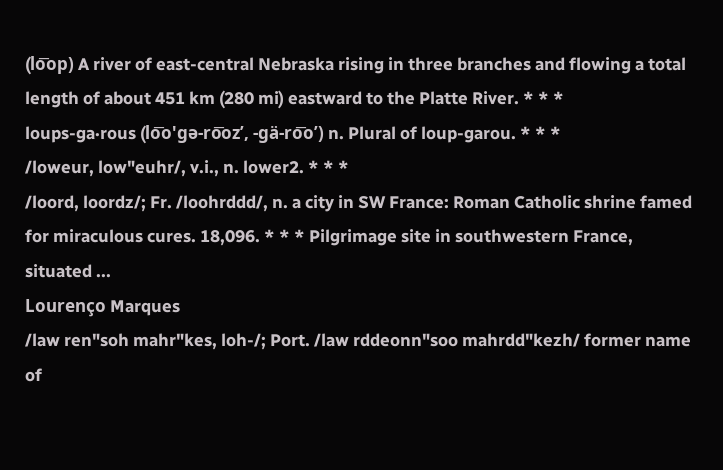(lo͞op) A river of east-central Nebraska rising in three branches and flowing a total length of about 451 km (280 mi) eastward to the Platte River. * * *
loups-ga·rous (lo͞o'gə-ro͞ozʹ, -gä-ro͞oʹ) n. Plural of loup-garou. * * *
/loweur, low"euhr/, v.i., n. lower2. * * *
/loord, loordz/; Fr. /loohrddd/, n. a city in SW France: Roman Catholic shrine famed for miraculous cures. 18,096. * * * Pilgrimage site in southwestern France, situated ...
Lourenço Marques
/law ren"soh mahr"kes, loh-/; Port. /law rddeonn"soo mahrdd"kezh/ former name of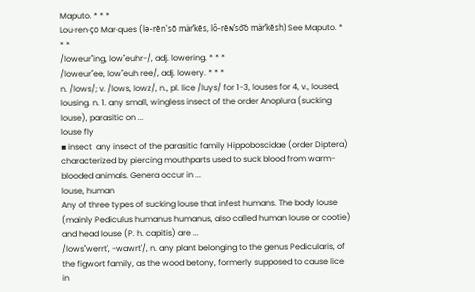Maputo. * * *
Lou·ren·ço Mar·ques (lə-rĕn'sō märʹkĕs, lô-rĕɴʹso͝o märʹkĕsh) See Maputo. * * *
/loweur"ing, low"euhr-/, adj. lowering. * * *
/loweur"ee, low"euh ree/, adj. lowery. * * *
n. /lows/; v. /lows, lowz/, n., pl. lice /luys/ for 1-3, louses for 4, v., loused, lousing. n. 1. any small, wingless insect of the order Anoplura (sucking louse), parasitic on ...
louse fly
▪ insect  any insect of the parasitic family Hippoboscidae (order Diptera) characterized by piercing mouthparts used to suck blood from warm-blooded animals. Genera occur in ...
louse, human
Any of three types of sucking louse that infest humans. The body louse (mainly Pediculus humanus humanus, also called human louse or cootie) and head louse (P. h. capitis) are ...
/lows"werrt', -wawrt'/, n. any plant belonging to the genus Pedicularis, of the figwort family, as the wood betony, formerly supposed to cause lice in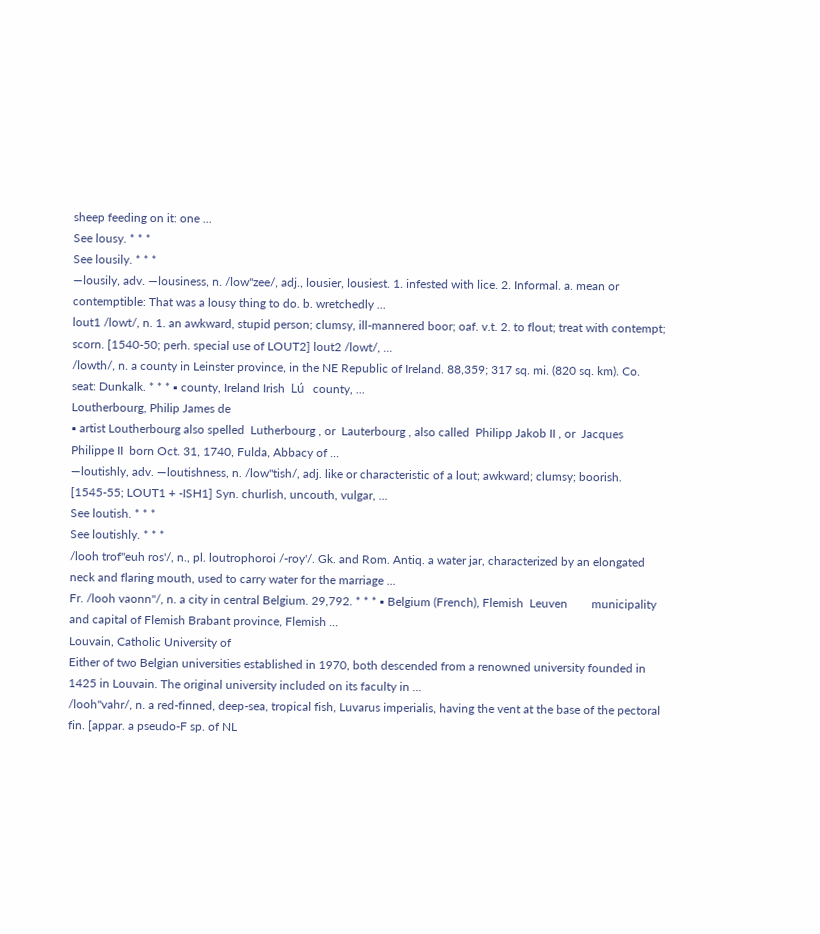sheep feeding on it: one ...
See lousy. * * *
See lousily. * * *
—lousily, adv. —lousiness, n. /low"zee/, adj., lousier, lousiest. 1. infested with lice. 2. Informal. a. mean or contemptible: That was a lousy thing to do. b. wretchedly ...
lout1 /lowt/, n. 1. an awkward, stupid person; clumsy, ill-mannered boor; oaf. v.t. 2. to flout; treat with contempt; scorn. [1540-50; perh. special use of LOUT2] lout2 /lowt/, ...
/lowth/, n. a county in Leinster province, in the NE Republic of Ireland. 88,359; 317 sq. mi. (820 sq. km). Co. seat: Dunkalk. * * * ▪ county, Ireland Irish  Lú   county, ...
Loutherbourg, Philip James de
▪ artist Loutherbourg also spelled  Lutherbourg , or  Lauterbourg , also called  Philipp Jakob II , or  Jacques Philippe II  born Oct. 31, 1740, Fulda, Abbacy of ...
—loutishly, adv. —loutishness, n. /low"tish/, adj. like or characteristic of a lout; awkward; clumsy; boorish. [1545-55; LOUT1 + -ISH1] Syn. churlish, uncouth, vulgar, ...
See loutish. * * *
See loutishly. * * *
/looh trof"euh ros'/, n., pl. loutrophoroi /-roy'/. Gk. and Rom. Antiq. a water jar, characterized by an elongated neck and flaring mouth, used to carry water for the marriage ...
Fr. /looh vaonn"/, n. a city in central Belgium. 29,792. * * * ▪ Belgium (French), Flemish  Leuven        municipality and capital of Flemish Brabant province, Flemish ...
Louvain, Catholic University of
Either of two Belgian universities established in 1970, both descended from a renowned university founded in 1425 in Louvain. The original university included on its faculty in ...
/looh"vahr/, n. a red-finned, deep-sea, tropical fish, Luvarus imperialis, having the vent at the base of the pectoral fin. [appar. a pseudo-F sp. of NL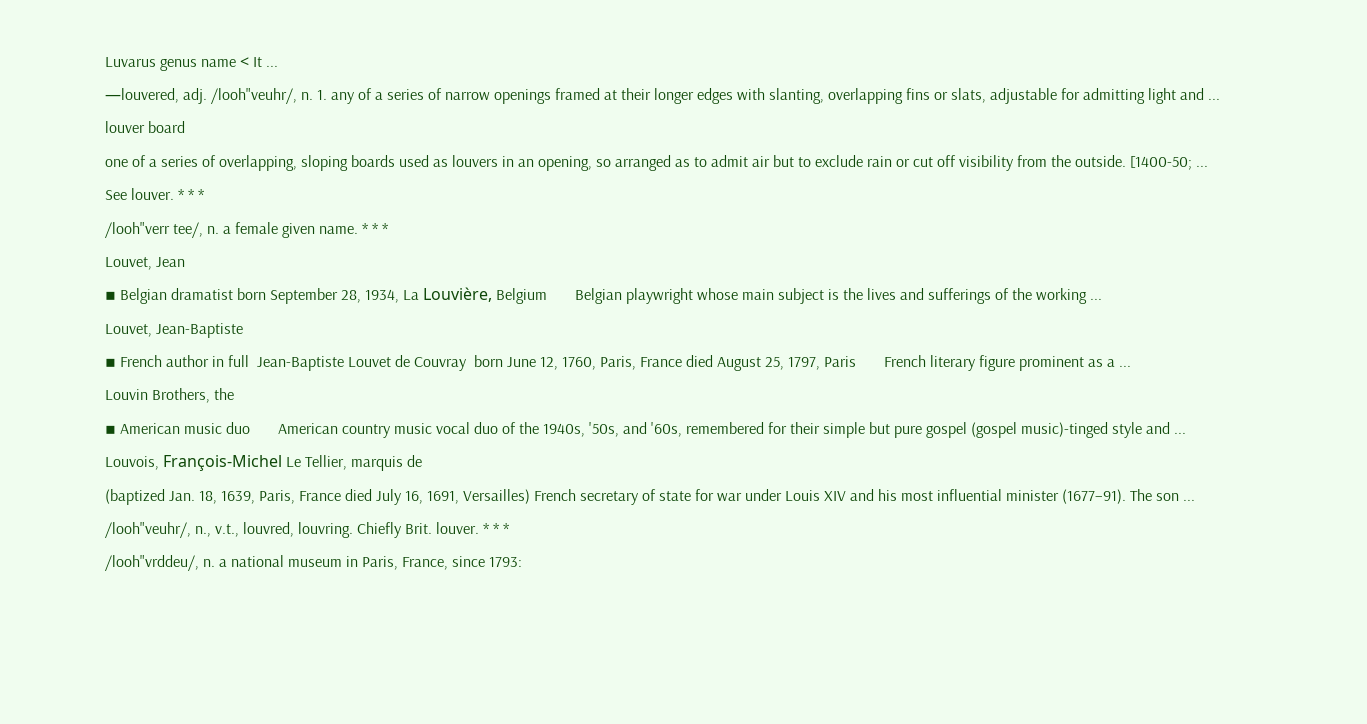Luvarus genus name < It ...
—louvered, adj. /looh"veuhr/, n. 1. any of a series of narrow openings framed at their longer edges with slanting, overlapping fins or slats, adjustable for admitting light and ...
louver board
one of a series of overlapping, sloping boards used as louvers in an opening, so arranged as to admit air but to exclude rain or cut off visibility from the outside. [1400-50; ...
See louver. * * *
/looh"verr tee/, n. a female given name. * * *
Louvet, Jean
▪ Belgian dramatist born September 28, 1934, La Louvière, Belgium       Belgian playwright whose main subject is the lives and sufferings of the working ...
Louvet, Jean-Baptiste
▪ French author in full  Jean-Baptiste Louvet de Couvray  born June 12, 1760, Paris, France died August 25, 1797, Paris       French literary figure prominent as a ...
Louvin Brothers, the
▪ American music duo       American country music vocal duo of the 1940s, '50s, and '60s, remembered for their simple but pure gospel (gospel music)-tinged style and ...
Louvois, François-Michel Le Tellier, marquis de
(baptized Jan. 18, 1639, Paris, France died July 16, 1691, Versailles) French secretary of state for war under Louis XIV and his most influential minister (1677–91). The son ...
/looh"veuhr/, n., v.t., louvred, louvring. Chiefly Brit. louver. * * *
/looh"vrddeu/, n. a national museum in Paris, France, since 1793: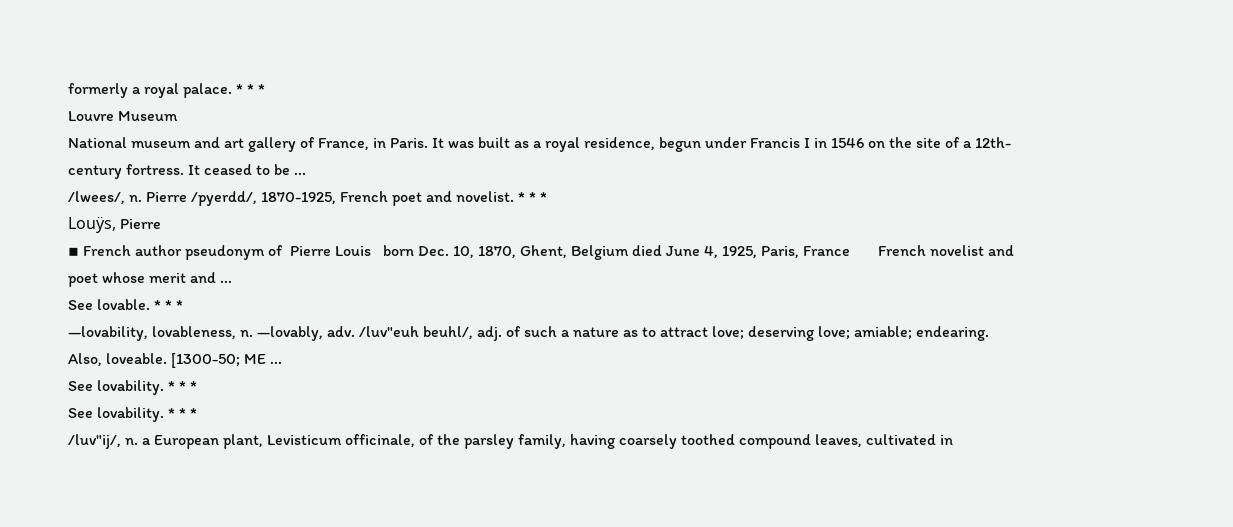formerly a royal palace. * * *
Louvre Museum
National museum and art gallery of France, in Paris. It was built as a royal residence, begun under Francis I in 1546 on the site of a 12th-century fortress. It ceased to be ...
/lwees/, n. Pierre /pyerdd/, 1870-1925, French poet and novelist. * * *
Louÿs, Pierre
▪ French author pseudonym of  Pierre Louis   born Dec. 10, 1870, Ghent, Belgium died June 4, 1925, Paris, France       French novelist and poet whose merit and ...
See lovable. * * *
—lovability, lovableness, n. —lovably, adv. /luv"euh beuhl/, adj. of such a nature as to attract love; deserving love; amiable; endearing. Also, loveable. [1300-50; ME ...
See lovability. * * *
See lovability. * * *
/luv"ij/, n. a European plant, Levisticum officinale, of the parsley family, having coarsely toothed compound leaves, cultivated in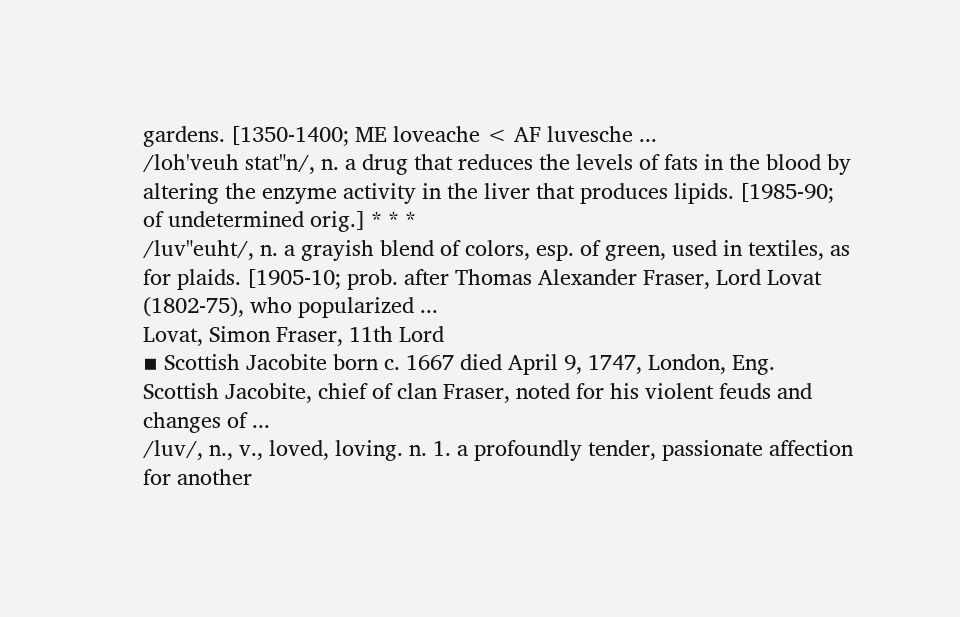gardens. [1350-1400; ME loveache < AF luvesche ...
/loh'veuh stat"n/, n. a drug that reduces the levels of fats in the blood by altering the enzyme activity in the liver that produces lipids. [1985-90; of undetermined orig.] * * *
/luv"euht/, n. a grayish blend of colors, esp. of green, used in textiles, as for plaids. [1905-10; prob. after Thomas Alexander Fraser, Lord Lovat (1802-75), who popularized ...
Lovat, Simon Fraser, 11th Lord
▪ Scottish Jacobite born c. 1667 died April 9, 1747, London, Eng.       Scottish Jacobite, chief of clan Fraser, noted for his violent feuds and changes of ...
/luv/, n., v., loved, loving. n. 1. a profoundly tender, passionate affection for another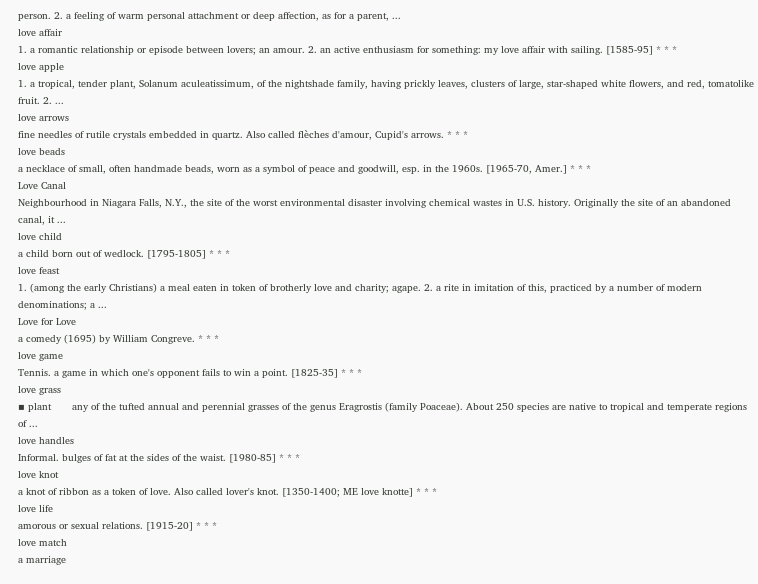person. 2. a feeling of warm personal attachment or deep affection, as for a parent, ...
love affair
1. a romantic relationship or episode between lovers; an amour. 2. an active enthusiasm for something: my love affair with sailing. [1585-95] * * *
love apple
1. a tropical, tender plant, Solanum aculeatissimum, of the nightshade family, having prickly leaves, clusters of large, star-shaped white flowers, and red, tomatolike fruit. 2. ...
love arrows
fine needles of rutile crystals embedded in quartz. Also called flèches d'amour, Cupid's arrows. * * *
love beads
a necklace of small, often handmade beads, worn as a symbol of peace and goodwill, esp. in the 1960s. [1965-70, Amer.] * * *
Love Canal
Neighbourhood in Niagara Falls, N.Y., the site of the worst environmental disaster involving chemical wastes in U.S. history. Originally the site of an abandoned canal, it ...
love child
a child born out of wedlock. [1795-1805] * * *
love feast
1. (among the early Christians) a meal eaten in token of brotherly love and charity; agape. 2. a rite in imitation of this, practiced by a number of modern denominations; a ...
Love for Love
a comedy (1695) by William Congreve. * * *
love game
Tennis. a game in which one's opponent fails to win a point. [1825-35] * * *
love grass
▪ plant       any of the tufted annual and perennial grasses of the genus Eragrostis (family Poaceae). About 250 species are native to tropical and temperate regions of ...
love handles
Informal. bulges of fat at the sides of the waist. [1980-85] * * *
love knot
a knot of ribbon as a token of love. Also called lover's knot. [1350-1400; ME love knotte] * * *
love life
amorous or sexual relations. [1915-20] * * *
love match
a marriage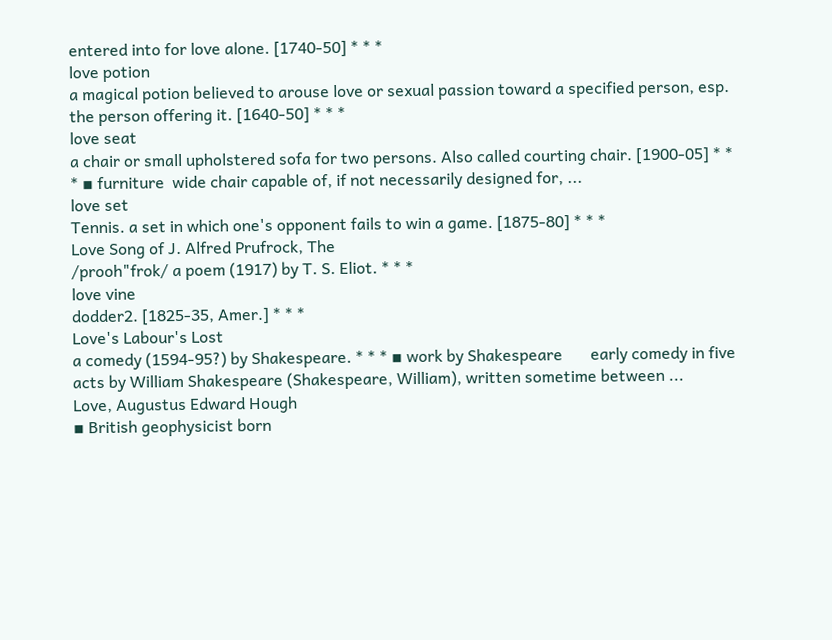entered into for love alone. [1740-50] * * *
love potion
a magical potion believed to arouse love or sexual passion toward a specified person, esp. the person offering it. [1640-50] * * *
love seat
a chair or small upholstered sofa for two persons. Also called courting chair. [1900-05] * * * ▪ furniture  wide chair capable of, if not necessarily designed for, ...
love set
Tennis. a set in which one's opponent fails to win a game. [1875-80] * * *
Love Song of J. Alfred Prufrock, The
/prooh"frok/ a poem (1917) by T. S. Eliot. * * *
love vine
dodder2. [1825-35, Amer.] * * *
Love's Labour's Lost
a comedy (1594-95?) by Shakespeare. * * * ▪ work by Shakespeare       early comedy in five acts by William Shakespeare (Shakespeare, William), written sometime between ...
Love, Augustus Edward Hough
▪ British geophysicist born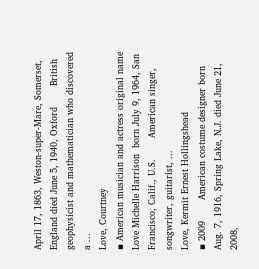April 17, 1863, Weston-super-Mare, Somerset, England died June 5, 1940, Oxford       British geophysicist and mathematician who discovered a ...
Love, Courtney
▪ American musician and actress original name  Love Michelle Harrison  born July 9, 1964, San Francisco, Calif., U.S.       American singer, songwriter, guitarist, ...
Love, Kermit Ernest Hollingshead
▪ 2009       American costume designer born Aug. 7, 1916, Spring Lake, N.J. died June 21, 2008,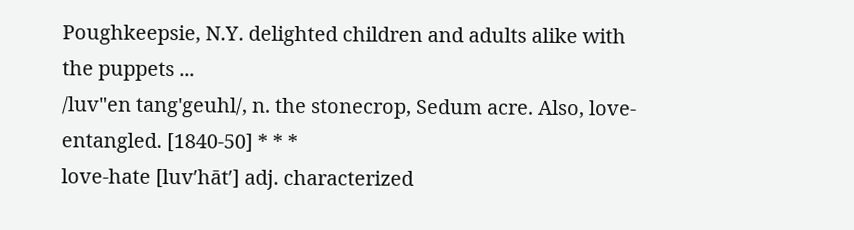Poughkeepsie, N.Y. delighted children and adults alike with the puppets ...
/luv"en tang'geuhl/, n. the stonecrop, Sedum acre. Also, love-entangled. [1840-50] * * *
love-hate [luv′hāt′] adj. characterized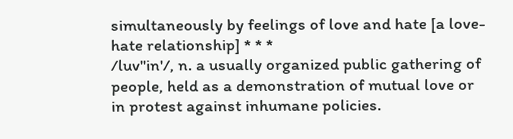simultaneously by feelings of love and hate [a love-hate relationship] * * *
/luv"in'/, n. a usually organized public gathering of people, held as a demonstration of mutual love or in protest against inhumane policies.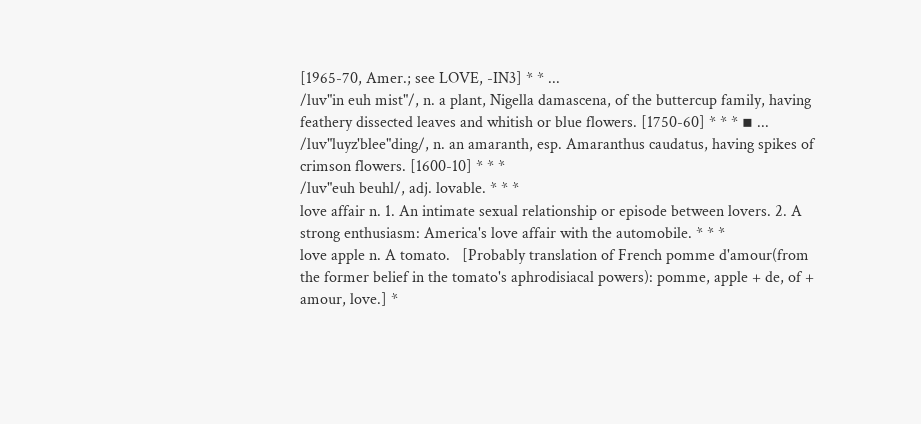[1965-70, Amer.; see LOVE, -IN3] * * ...
/luv"in euh mist"/, n. a plant, Nigella damascena, of the buttercup family, having feathery dissected leaves and whitish or blue flowers. [1750-60] * * * ▪ ...
/luv"luyz'blee"ding/, n. an amaranth, esp. Amaranthus caudatus, having spikes of crimson flowers. [1600-10] * * *
/luv"euh beuhl/, adj. lovable. * * *
love affair n. 1. An intimate sexual relationship or episode between lovers. 2. A strong enthusiasm: America's love affair with the automobile. * * *
love apple n. A tomato.   [Probably translation of French pomme d'amour(from the former belief in the tomato's aphrodisiacal powers): pomme, apple + de, of + amour, love.] *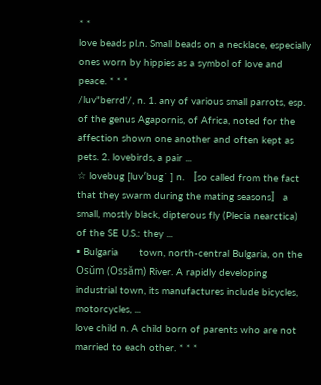* *
love beads pl.n. Small beads on a necklace, especially ones worn by hippies as a symbol of love and peace. * * *
/luv"berrd'/, n. 1. any of various small parrots, esp. of the genus Agapornis, of Africa, noted for the affection shown one another and often kept as pets. 2. lovebirds, a pair ...
☆ lovebug [luv′bug΄ ] n. 〚so called from the fact that they swarm during the mating seasons〛 a small, mostly black, dipterous fly (Plecia nearctica) of the SE U.S.: they ...
▪ Bulgaria       town, north-central Bulgaria, on the Osŭm (Ossăm) River. A rapidly developing industrial town, its manufactures include bicycles, motorcycles, ...
love child n. A child born of parents who are not married to each other. * * *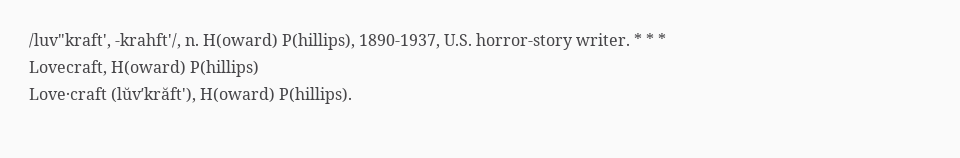/luv"kraft', -krahft'/, n. H(oward) P(hillips), 1890-1937, U.S. horror-story writer. * * *
Lovecraft, H(oward) P(hillips)
Love·craft (lŭvʹkrăft'), H(oward) P(hillips).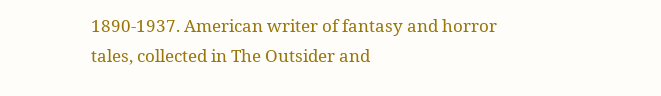1890-1937. American writer of fantasy and horror tales, collected in The Outsider and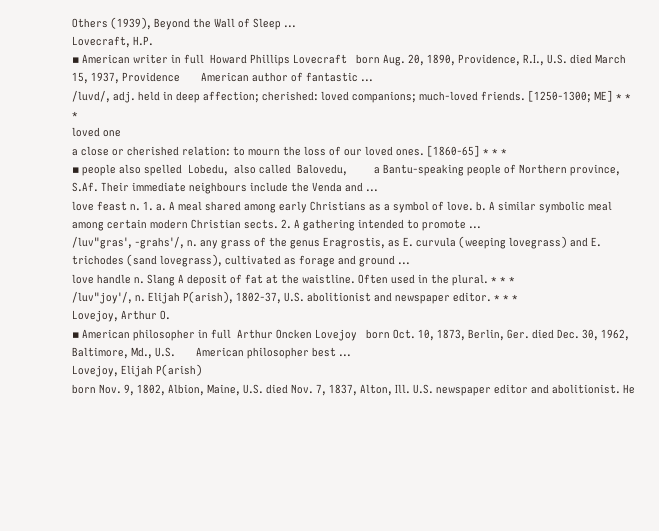Others (1939), Beyond the Wall of Sleep ...
Lovecraft, H.P.
▪ American writer in full  Howard Phillips Lovecraft   born Aug. 20, 1890, Providence, R.I., U.S. died March 15, 1937, Providence       American author of fantastic ...
/luvd/, adj. held in deep affection; cherished: loved companions; much-loved friends. [1250-1300; ME] * * *
loved one
a close or cherished relation: to mourn the loss of our loved ones. [1860-65] * * *
▪ people also spelled  Lobedu,  also called  Balovedu,         a Bantu-speaking people of Northern province, S.Af. Their immediate neighbours include the Venda and ...
love feast n. 1. a. A meal shared among early Christians as a symbol of love. b. A similar symbolic meal among certain modern Christian sects. 2. A gathering intended to promote ...
/luv"gras', -grahs'/, n. any grass of the genus Eragrostis, as E. curvula (weeping lovegrass) and E. trichodes (sand lovegrass), cultivated as forage and ground ...
love handle n. Slang A deposit of fat at the waistline. Often used in the plural. * * *
/luv"joy'/, n. Elijah P(arish), 1802-37, U.S. abolitionist and newspaper editor. * * *
Lovejoy, Arthur O.
▪ American philosopher in full  Arthur Oncken Lovejoy   born Oct. 10, 1873, Berlin, Ger. died Dec. 30, 1962, Baltimore, Md., U.S.       American philosopher best ...
Lovejoy, Elijah P(arish)
born Nov. 9, 1802, Albion, Maine, U.S. died Nov. 7, 1837, Alton, Ill. U.S. newspaper editor and abolitionist. He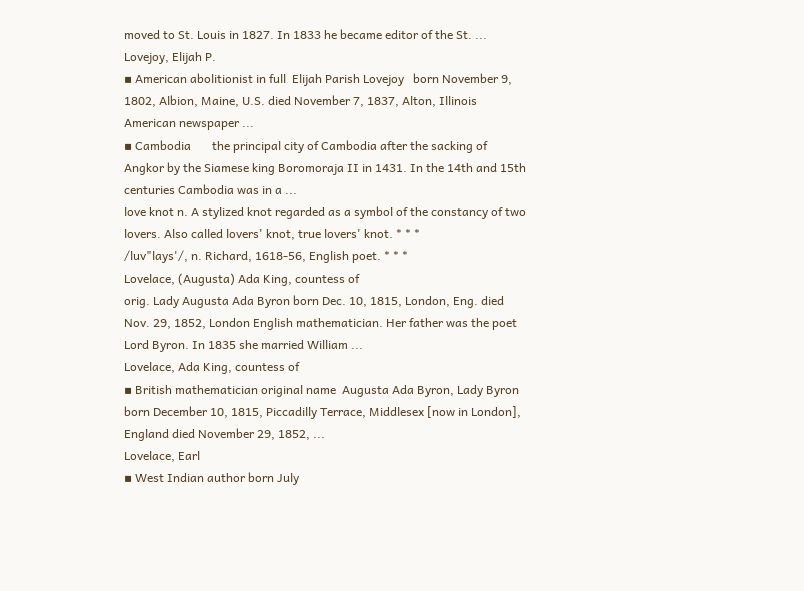moved to St. Louis in 1827. In 1833 he became editor of the St. ...
Lovejoy, Elijah P.
▪ American abolitionist in full  Elijah Parish Lovejoy   born November 9, 1802, Albion, Maine, U.S. died November 7, 1837, Alton, Illinois       American newspaper ...
▪ Cambodia       the principal city of Cambodia after the sacking of Angkor by the Siamese king Boromoraja II in 1431. In the 14th and 15th centuries Cambodia was in a ...
love knot n. A stylized knot regarded as a symbol of the constancy of two lovers. Also called lovers' knot, true lovers' knot. * * *
/luv"lays'/, n. Richard, 1618-56, English poet. * * *
Lovelace, (Augusta) Ada King, countess of
orig. Lady Augusta Ada Byron born Dec. 10, 1815, London, Eng. died Nov. 29, 1852, London English mathematician. Her father was the poet Lord Byron. In 1835 she married William ...
Lovelace, Ada King, countess of
▪ British mathematician original name  Augusta Ada Byron, Lady Byron  born December 10, 1815, Piccadilly Terrace, Middlesex [now in London], England died November 29, 1852, ...
Lovelace, Earl
▪ West Indian author born July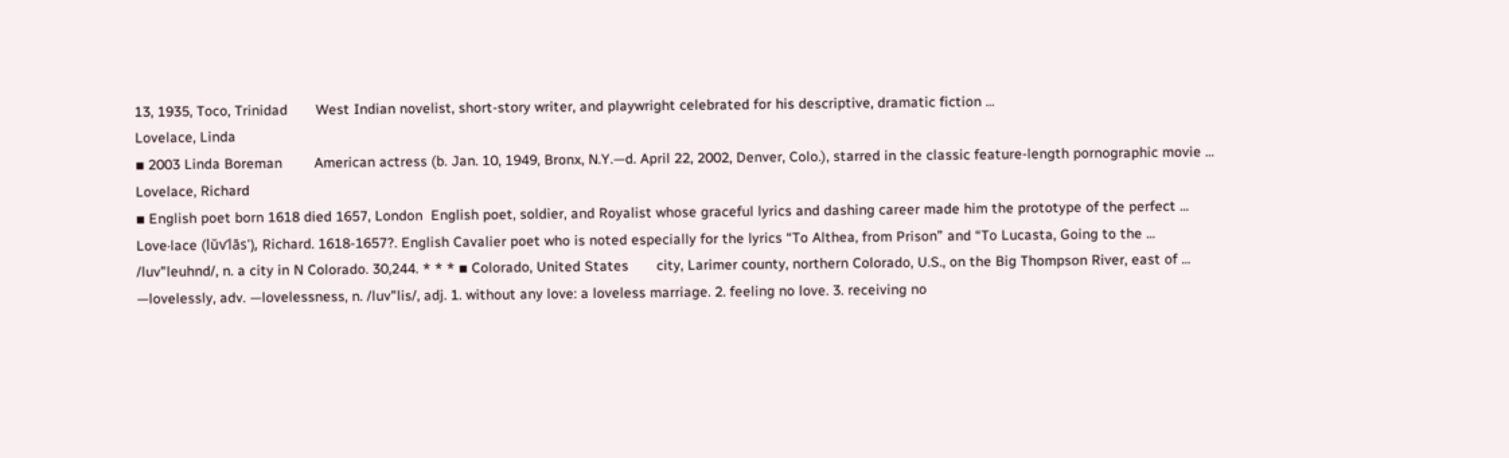13, 1935, Toco, Trinidad       West Indian novelist, short-story writer, and playwright celebrated for his descriptive, dramatic fiction ...
Lovelace, Linda
▪ 2003 Linda Boreman        American actress (b. Jan. 10, 1949, Bronx, N.Y.—d. April 22, 2002, Denver, Colo.), starred in the classic feature-length pornographic movie ...
Lovelace, Richard
▪ English poet born 1618 died 1657, London  English poet, soldier, and Royalist whose graceful lyrics and dashing career made him the prototype of the perfect ...
Love·lace (lŭvʹlās'), Richard. 1618-1657?. English Cavalier poet who is noted especially for the lyrics “To Althea, from Prison” and “To Lucasta, Going to the ...
/luv"leuhnd/, n. a city in N Colorado. 30,244. * * * ▪ Colorado, United States       city, Larimer county, northern Colorado, U.S., on the Big Thompson River, east of ...
—lovelessly, adv. —lovelessness, n. /luv"lis/, adj. 1. without any love: a loveless marriage. 2. feeling no love. 3. receiving no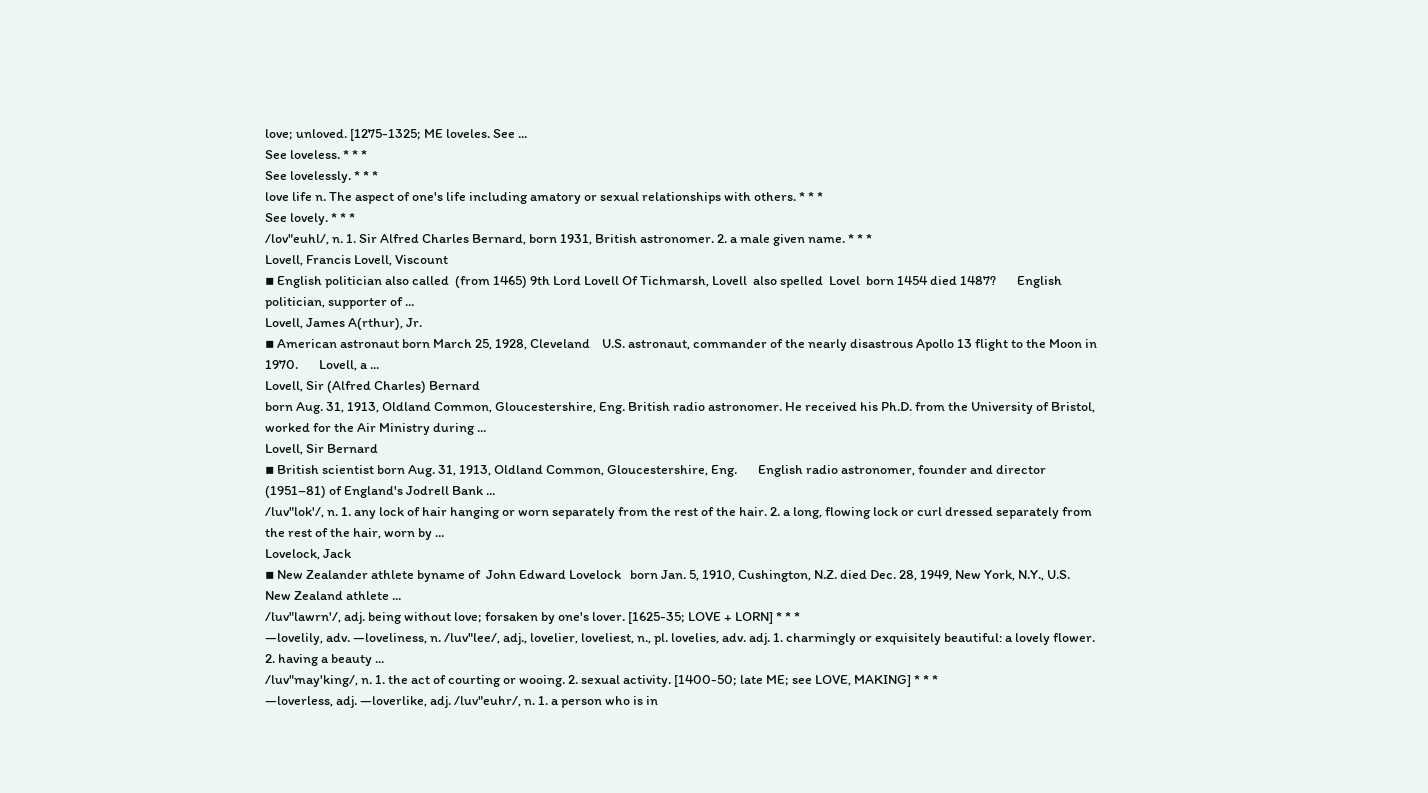love; unloved. [1275-1325; ME loveles. See ...
See loveless. * * *
See lovelessly. * * *
love life n. The aspect of one's life including amatory or sexual relationships with others. * * *
See lovely. * * *
/lov"euhl/, n. 1. Sir Alfred Charles Bernard, born 1931, British astronomer. 2. a male given name. * * *
Lovell, Francis Lovell, Viscount
▪ English politician also called  (from 1465) 9th Lord Lovell Of Tichmarsh, Lovell  also spelled  Lovel  born 1454 died 1487?       English politician, supporter of ...
Lovell, James A(rthur), Jr.
▪ American astronaut born March 25, 1928, Cleveland    U.S. astronaut, commander of the nearly disastrous Apollo 13 flight to the Moon in 1970.       Lovell, a ...
Lovell, Sir (Alfred Charles) Bernard
born Aug. 31, 1913, Oldland Common, Gloucestershire, Eng. British radio astronomer. He received his Ph.D. from the University of Bristol, worked for the Air Ministry during ...
Lovell, Sir Bernard
▪ British scientist born Aug. 31, 1913, Oldland Common, Gloucestershire, Eng.       English radio astronomer, founder and director (1951–81) of England's Jodrell Bank ...
/luv"lok'/, n. 1. any lock of hair hanging or worn separately from the rest of the hair. 2. a long, flowing lock or curl dressed separately from the rest of the hair, worn by ...
Lovelock, Jack
▪ New Zealander athlete byname of  John Edward Lovelock   born Jan. 5, 1910, Cushington, N.Z. died Dec. 28, 1949, New York, N.Y., U.S.       New Zealand athlete ...
/luv"lawrn'/, adj. being without love; forsaken by one's lover. [1625-35; LOVE + LORN] * * *
—lovelily, adv. —loveliness, n. /luv"lee/, adj., lovelier, loveliest, n., pl. lovelies, adv. adj. 1. charmingly or exquisitely beautiful: a lovely flower. 2. having a beauty ...
/luv"may'king/, n. 1. the act of courting or wooing. 2. sexual activity. [1400-50; late ME; see LOVE, MAKING] * * *
—loverless, adj. —loverlike, adj. /luv"euhr/, n. 1. a person who is in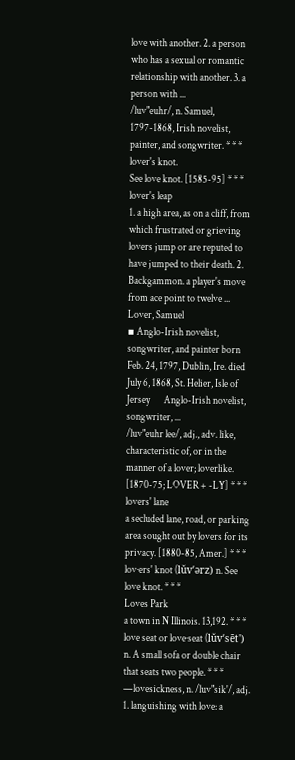love with another. 2. a person who has a sexual or romantic relationship with another. 3. a person with ...
/luv"euhr/, n. Samuel, 1797-1868, Irish novelist, painter, and songwriter. * * *
lover's knot.
See love knot. [1585-95] * * *
lover's leap
1. a high area, as on a cliff, from which frustrated or grieving lovers jump or are reputed to have jumped to their death. 2. Backgammon. a player's move from ace point to twelve ...
Lover, Samuel
▪ Anglo-Irish novelist, songwriter, and painter born Feb. 24, 1797, Dublin, Ire. died July 6, 1868, St. Helier, Isle of Jersey       Anglo-Irish novelist, songwriter, ...
/luv"euhr lee/, adj., adv. like, characteristic of, or in the manner of a lover; loverlike. [1870-75; LOVER + -LY] * * *
lovers' lane
a secluded lane, road, or parking area sought out by lovers for its privacy. [1880-85, Amer.] * * *
lov·ers' knot (lŭvʹərz) n. See love knot. * * *
Loves Park
a town in N Illinois. 13,192. * * *
love seat or love·seat (lŭvʹsēt') n. A small sofa or double chair that seats two people. * * *
—lovesickness, n. /luv"sik'/, adj. 1. languishing with love: a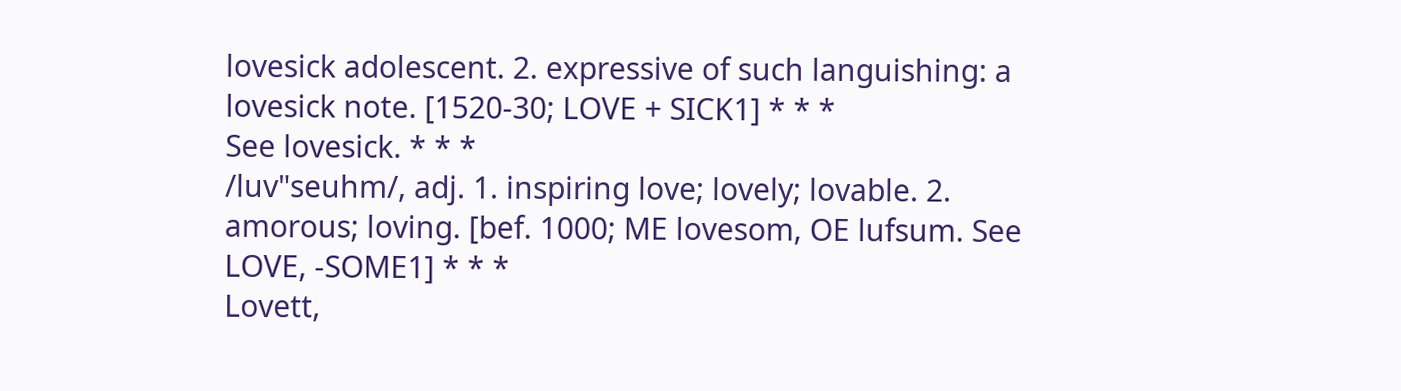lovesick adolescent. 2. expressive of such languishing: a lovesick note. [1520-30; LOVE + SICK1] * * *
See lovesick. * * *
/luv"seuhm/, adj. 1. inspiring love; lovely; lovable. 2. amorous; loving. [bef. 1000; ME lovesom, OE lufsum. See LOVE, -SOME1] * * *
Lovett,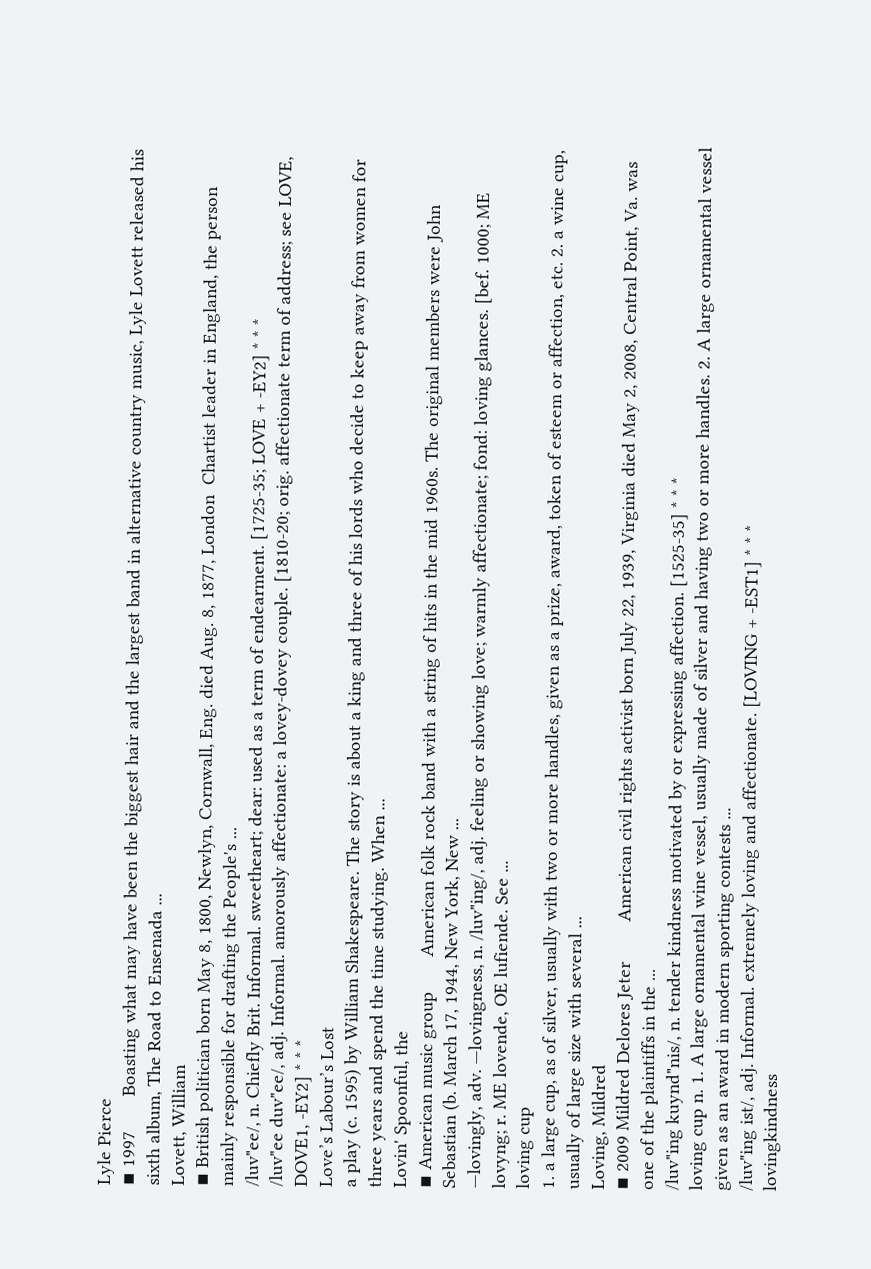Lyle Pierce
▪ 1997       Boasting what may have been the biggest hair and the largest band in alternative country music, Lyle Lovett released his sixth album, The Road to Ensenada ...
Lovett, William
▪ British politician born May 8, 1800, Newlyn, Cornwall, Eng. died Aug. 8, 1877, London  Chartist leader in England, the person mainly responsible for drafting the People's ...
/luv"ee/, n. Chiefly Brit. Informal. sweetheart; dear: used as a term of endearment. [1725-35; LOVE + -EY2] * * *
/luv"ee duv"ee/, adj. Informal. amorously affectionate: a lovey-dovey couple. [1810-20; orig. affectionate term of address; see LOVE, DOVE1, -EY2] * * *
Love’s Labour’s Lost
a play (c. 1595) by William Shakespeare. The story is about a king and three of his lords who decide to keep away from women for three years and spend the time studying. When ...
Lovin' Spoonful, the
▪ American music group       American folk rock band with a string of hits in the mid 1960s. The original members were John Sebastian (b. March 17, 1944, New York, New ...
—lovingly, adv. —lovingness, n. /luv"ing/, adj. feeling or showing love; warmly affectionate; fond: loving glances. [bef. 1000; ME lovyng; r. ME lovende, OE lufiende. See ...
loving cup
1. a large cup, as of silver, usually with two or more handles, given as a prize, award, token of esteem or affection, etc. 2. a wine cup, usually of large size with several ...
Loving, Mildred
▪ 2009 Mildred Delores Jeter        American civil rights activist born July 22, 1939, Virginia died May 2, 2008, Central Point, Va. was one of the plaintiffs in the ...
/luv"ing kuynd"nis/, n. tender kindness motivated by or expressing affection. [1525-35] * * *
loving cup n. 1. A large ornamental wine vessel, usually made of silver and having two or more handles. 2. A large ornamental vessel given as an award in modern sporting contests ...
/luv"ing ist/, adj. Informal. extremely loving and affectionate. [LOVING + -EST1] * * *
lovingkindness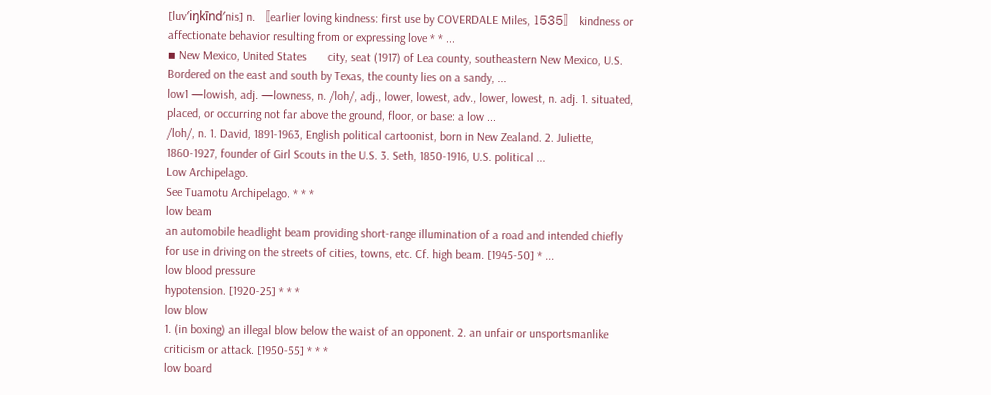[luv′iŋkīnd′nis] n. 〚earlier loving kindness: first use by COVERDALE Miles, 1535〛 kindness or affectionate behavior resulting from or expressing love * * ...
▪ New Mexico, United States       city, seat (1917) of Lea county, southeastern New Mexico, U.S. Bordered on the east and south by Texas, the county lies on a sandy, ...
low1 —lowish, adj. —lowness, n. /loh/, adj., lower, lowest, adv., lower, lowest, n. adj. 1. situated, placed, or occurring not far above the ground, floor, or base: a low ...
/loh/, n. 1. David, 1891-1963, English political cartoonist, born in New Zealand. 2. Juliette, 1860-1927, founder of Girl Scouts in the U.S. 3. Seth, 1850-1916, U.S. political ...
Low Archipelago.
See Tuamotu Archipelago. * * *
low beam
an automobile headlight beam providing short-range illumination of a road and intended chiefly for use in driving on the streets of cities, towns, etc. Cf. high beam. [1945-50] * ...
low blood pressure
hypotension. [1920-25] * * *
low blow
1. (in boxing) an illegal blow below the waist of an opponent. 2. an unfair or unsportsmanlike criticism or attack. [1950-55] * * *
low board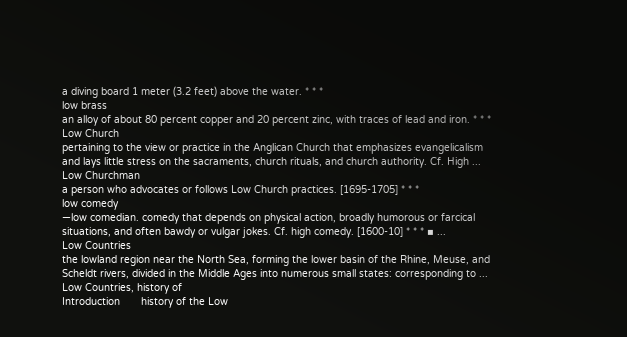a diving board 1 meter (3.2 feet) above the water. * * *
low brass
an alloy of about 80 percent copper and 20 percent zinc, with traces of lead and iron. * * *
Low Church
pertaining to the view or practice in the Anglican Church that emphasizes evangelicalism and lays little stress on the sacraments, church rituals, and church authority. Cf. High ...
Low Churchman
a person who advocates or follows Low Church practices. [1695-1705] * * *
low comedy
—low comedian. comedy that depends on physical action, broadly humorous or farcical situations, and often bawdy or vulgar jokes. Cf. high comedy. [1600-10] * * * ▪ ...
Low Countries
the lowland region near the North Sea, forming the lower basin of the Rhine, Meuse, and Scheldt rivers, divided in the Middle Ages into numerous small states: corresponding to ...
Low Countries, history of
Introduction       history of the Low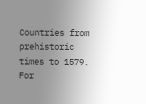Countries from prehistoric times to 1579.       For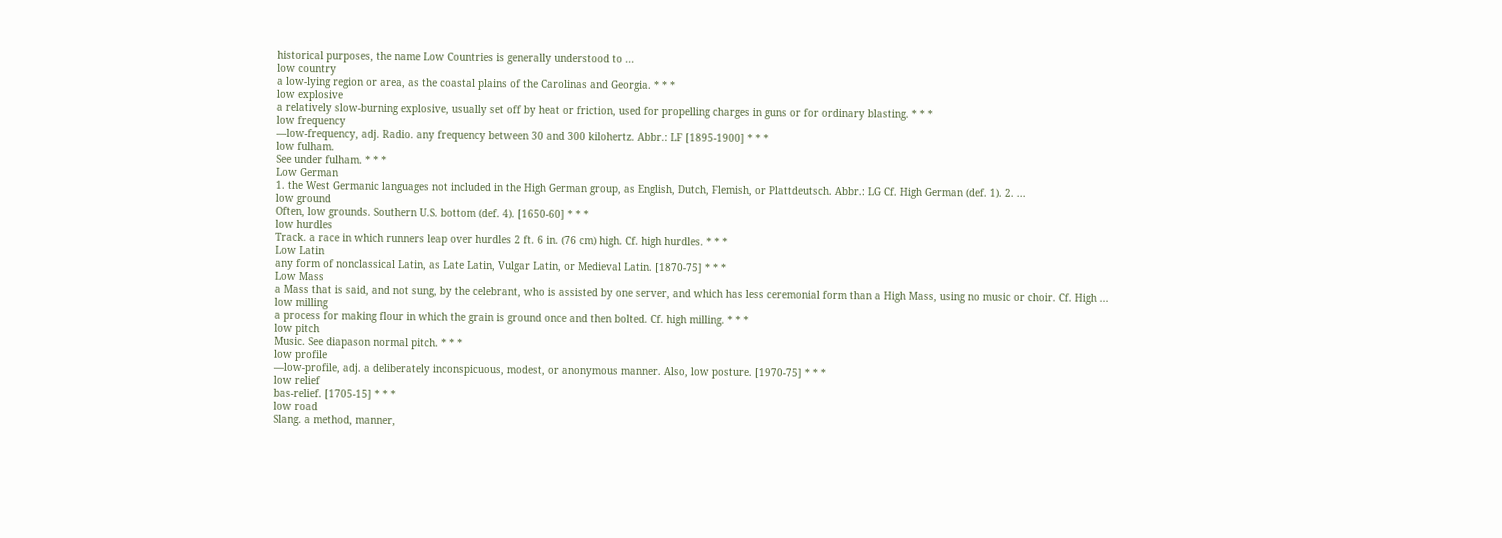historical purposes, the name Low Countries is generally understood to ...
low country
a low-lying region or area, as the coastal plains of the Carolinas and Georgia. * * *
low explosive
a relatively slow-burning explosive, usually set off by heat or friction, used for propelling charges in guns or for ordinary blasting. * * *
low frequency
—low-frequency, adj. Radio. any frequency between 30 and 300 kilohertz. Abbr.: LF [1895-1900] * * *
low fulham.
See under fulham. * * *
Low German
1. the West Germanic languages not included in the High German group, as English, Dutch, Flemish, or Plattdeutsch. Abbr.: LG Cf. High German (def. 1). 2. ...
low ground
Often, low grounds. Southern U.S. bottom (def. 4). [1650-60] * * *
low hurdles
Track. a race in which runners leap over hurdles 2 ft. 6 in. (76 cm) high. Cf. high hurdles. * * *
Low Latin
any form of nonclassical Latin, as Late Latin, Vulgar Latin, or Medieval Latin. [1870-75] * * *
Low Mass
a Mass that is said, and not sung, by the celebrant, who is assisted by one server, and which has less ceremonial form than a High Mass, using no music or choir. Cf. High ...
low milling
a process for making flour in which the grain is ground once and then bolted. Cf. high milling. * * *
low pitch
Music. See diapason normal pitch. * * *
low profile
—low-profile, adj. a deliberately inconspicuous, modest, or anonymous manner. Also, low posture. [1970-75] * * *
low relief
bas-relief. [1705-15] * * *
low road
Slang. a method, manner,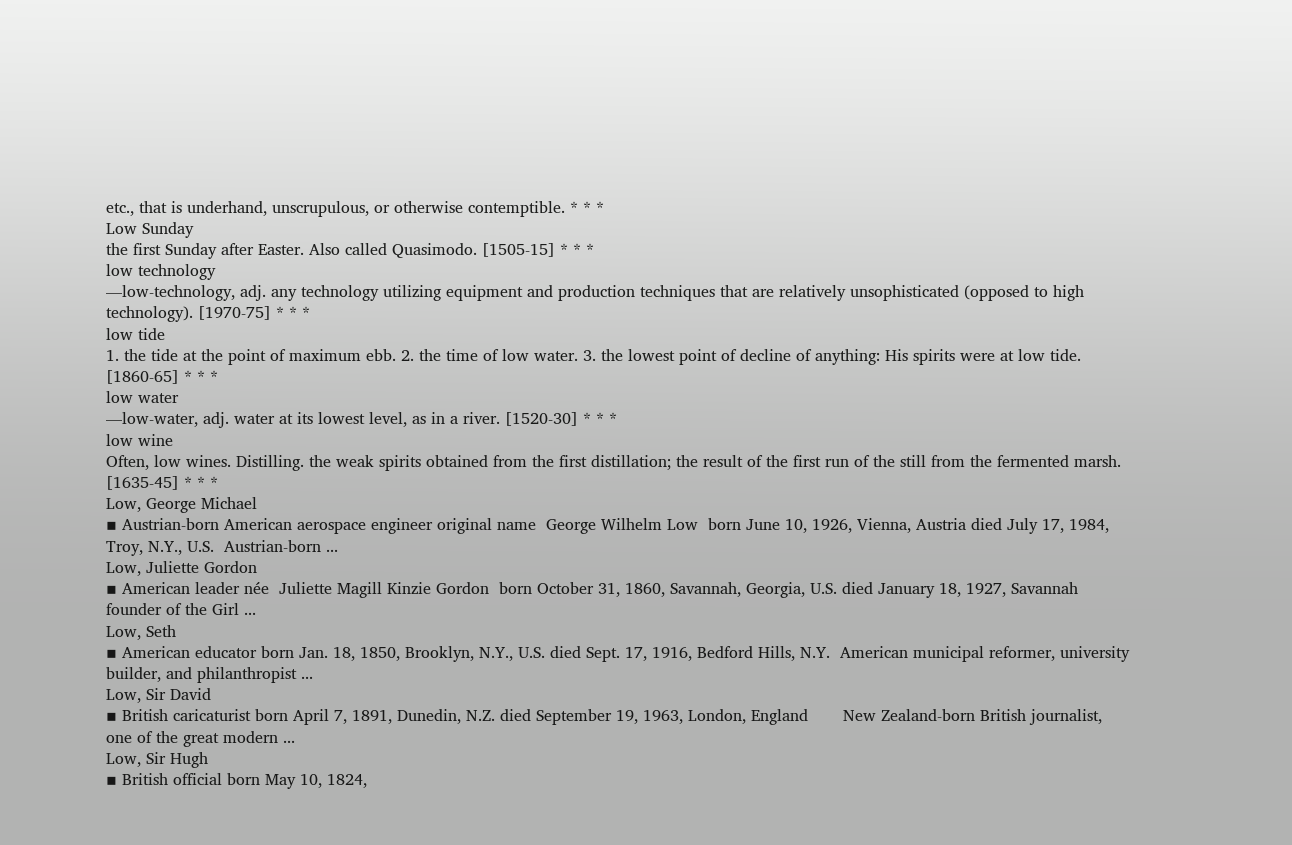etc., that is underhand, unscrupulous, or otherwise contemptible. * * *
Low Sunday
the first Sunday after Easter. Also called Quasimodo. [1505-15] * * *
low technology
—low-technology, adj. any technology utilizing equipment and production techniques that are relatively unsophisticated (opposed to high technology). [1970-75] * * *
low tide
1. the tide at the point of maximum ebb. 2. the time of low water. 3. the lowest point of decline of anything: His spirits were at low tide. [1860-65] * * *
low water
—low-water, adj. water at its lowest level, as in a river. [1520-30] * * *
low wine
Often, low wines. Distilling. the weak spirits obtained from the first distillation; the result of the first run of the still from the fermented marsh. [1635-45] * * *
Low, George Michael
▪ Austrian-born American aerospace engineer original name  George Wilhelm Low  born June 10, 1926, Vienna, Austria died July 17, 1984, Troy, N.Y., U.S.  Austrian-born ...
Low, Juliette Gordon
▪ American leader née  Juliette Magill Kinzie Gordon  born October 31, 1860, Savannah, Georgia, U.S. died January 18, 1927, Savannah       founder of the Girl ...
Low, Seth
▪ American educator born Jan. 18, 1850, Brooklyn, N.Y., U.S. died Sept. 17, 1916, Bedford Hills, N.Y.  American municipal reformer, university builder, and philanthropist ...
Low, Sir David
▪ British caricaturist born April 7, 1891, Dunedin, N.Z. died September 19, 1963, London, England       New Zealand-born British journalist, one of the great modern ...
Low, Sir Hugh
▪ British official born May 10, 1824,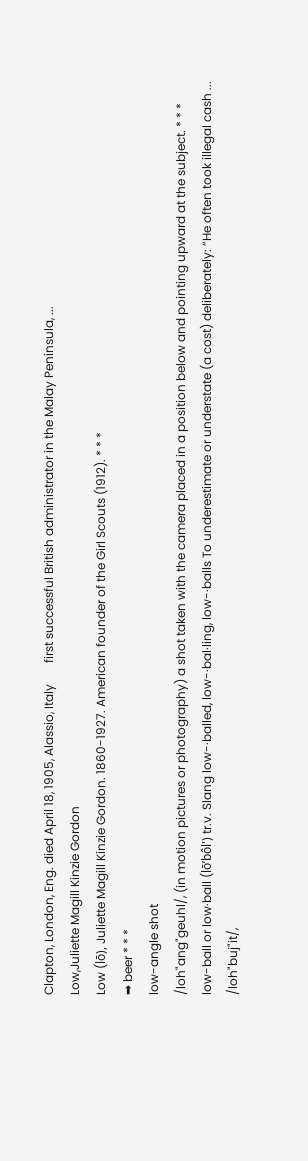Clapton, London, Eng. died April 18, 1905, Alassio, Italy       first successful British administrator in the Malay Peninsula, ...
Low,Juliette Magill Kinzie Gordon
Low (lō), Juliette Magill Kinzie Gordon. 1860-1927. American founder of the Girl Scouts (1912). * * *
➡ beer * * *
low-angle shot
/loh"ang"geuhl/, (in motion pictures or photography) a shot taken with the camera placed in a position below and pointing upward at the subject. * * *
low-ball or low·ball (lōʹbôl') tr.v. Slang low-·balled, low-·bal·ling, low-·balls To underestimate or understate (a cost) deliberately: “He often took illegal cash ...
/loh"buj"it/,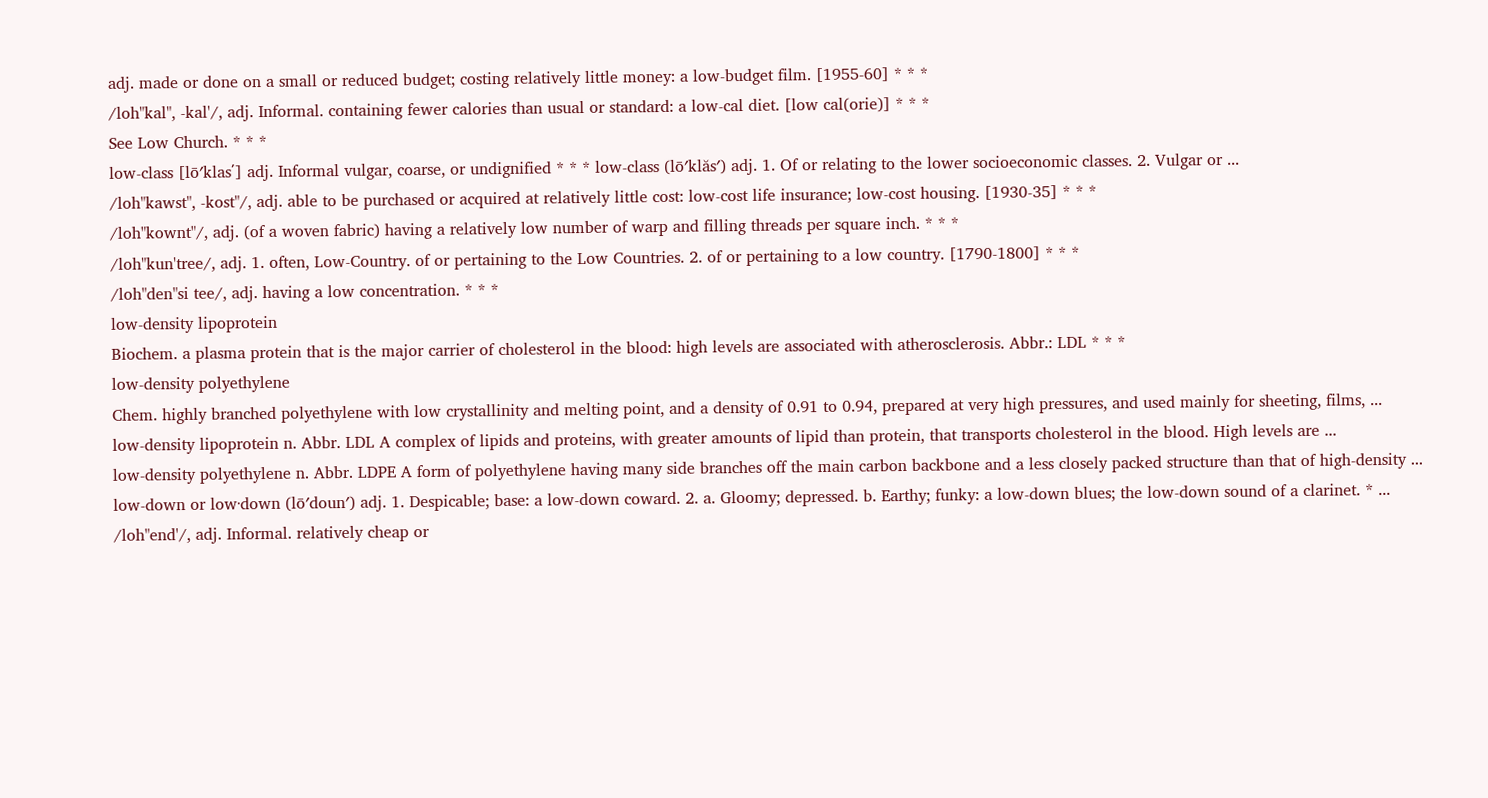adj. made or done on a small or reduced budget; costing relatively little money: a low-budget film. [1955-60] * * *
/loh"kal", -kal'/, adj. Informal. containing fewer calories than usual or standard: a low-cal diet. [low cal(orie)] * * *
See Low Church. * * *
low-class [lō′klas΄] adj. Informal vulgar, coarse, or undignified * * * low-class (lōʹklăsʹ) adj. 1. Of or relating to the lower socioeconomic classes. 2. Vulgar or ...
/loh"kawst", -kost"/, adj. able to be purchased or acquired at relatively little cost: low-cost life insurance; low-cost housing. [1930-35] * * *
/loh"kownt"/, adj. (of a woven fabric) having a relatively low number of warp and filling threads per square inch. * * *
/loh"kun'tree/, adj. 1. often, Low-Country. of or pertaining to the Low Countries. 2. of or pertaining to a low country. [1790-1800] * * *
/loh"den"si tee/, adj. having a low concentration. * * *
low-density lipoprotein
Biochem. a plasma protein that is the major carrier of cholesterol in the blood: high levels are associated with atherosclerosis. Abbr.: LDL * * *
low-density polyethylene
Chem. highly branched polyethylene with low crystallinity and melting point, and a density of 0.91 to 0.94, prepared at very high pressures, and used mainly for sheeting, films, ...
low-density lipoprotein n. Abbr. LDL A complex of lipids and proteins, with greater amounts of lipid than protein, that transports cholesterol in the blood. High levels are ...
low-density polyethylene n. Abbr. LDPE A form of polyethylene having many side branches off the main carbon backbone and a less closely packed structure than that of high-density ...
low-down or low·down (lōʹdounʹ) adj. 1. Despicable; base: a low-down coward. 2. a. Gloomy; depressed. b. Earthy; funky: a low-down blues; the low-down sound of a clarinet. * ...
/loh"end'/, adj. Informal. relatively cheap or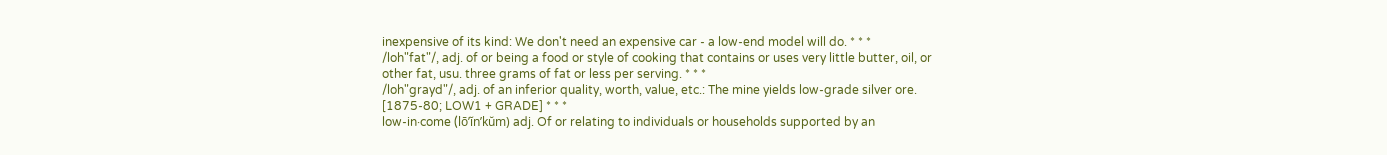inexpensive of its kind: We don't need an expensive car - a low-end model will do. * * *
/loh"fat"/, adj. of or being a food or style of cooking that contains or uses very little butter, oil, or other fat, usu. three grams of fat or less per serving. * * *
/loh"grayd"/, adj. of an inferior quality, worth, value, etc.: The mine yields low-grade silver ore. [1875-80; LOW1 + GRADE] * * *
low-in·come (lōʹĭnʹkŭm) adj. Of or relating to individuals or households supported by an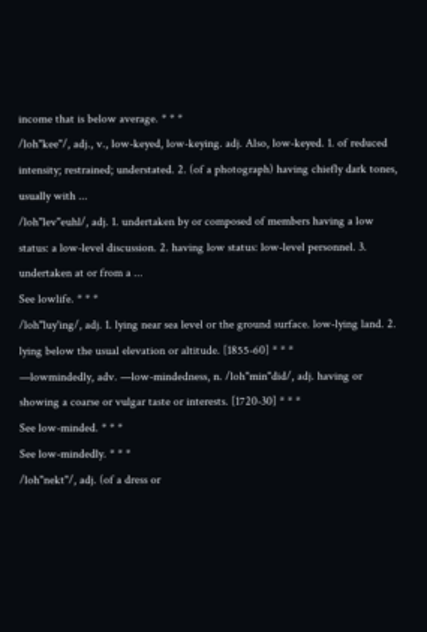income that is below average. * * *
/loh"kee"/, adj., v., low-keyed, low-keying. adj. Also, low-keyed. 1. of reduced intensity; restrained; understated. 2. (of a photograph) having chiefly dark tones, usually with ...
/loh"lev"euhl/, adj. 1. undertaken by or composed of members having a low status: a low-level discussion. 2. having low status: low-level personnel. 3. undertaken at or from a ...
See lowlife. * * *
/loh"luy'ing/, adj. 1. lying near sea level or the ground surface. low-lying land. 2. lying below the usual elevation or altitude. [1855-60] * * *
—lowmindedly, adv. —low-mindedness, n. /loh"min"did/, adj. having or showing a coarse or vulgar taste or interests. [1720-30] * * *
See low-minded. * * *
See low-mindedly. * * *
/loh"nekt"/, adj. (of a dress or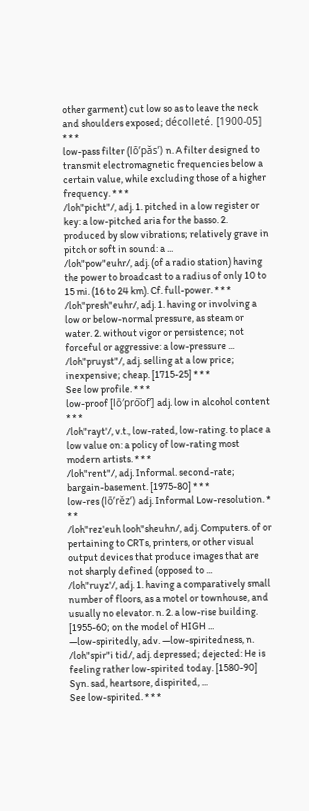other garment) cut low so as to leave the neck and shoulders exposed; décolleté. [1900-05] * * *
low-pass filter (lōʹpăsʹ) n. A filter designed to transmit electromagnetic frequencies below a certain value, while excluding those of a higher frequency. * * *
/loh"picht"/, adj. 1. pitched in a low register or key: a low-pitched aria for the basso. 2. produced by slow vibrations; relatively grave in pitch or soft in sound: a ...
/loh"pow"euhr/, adj. (of a radio station) having the power to broadcast to a radius of only 10 to 15 mi. (16 to 24 km). Cf. full-power. * * *
/loh"presh"euhr/, adj. 1. having or involving a low or below-normal pressure, as steam or water. 2. without vigor or persistence; not forceful or aggressive: a low-pressure ...
/loh"pruyst"/, adj. selling at a low price; inexpensive; cheap. [1715-25] * * *
See low profile. * * *
low-proof [lō′pro͞of′] adj. low in alcohol content * * *
/loh"rayt'/, v.t., low-rated, low-rating. to place a low value on: a policy of low-rating most modern artists. * * *
/loh"rent"/, adj. Informal. second-rate; bargain-basement. [1975-80] * * *
low-res (lōʹrĕzʹ) adj. Informal Low-resolution. * * *
/loh"rez'euh looh"sheuhn/, adj. Computers. of or pertaining to CRTs, printers, or other visual output devices that produce images that are not sharply defined (opposed to ...
/loh"ruyz'/, adj. 1. having a comparatively small number of floors, as a motel or townhouse, and usually no elevator. n. 2. a low-rise building. [1955-60; on the model of HIGH ...
—low-spiritedly, adv. —low-spiritedness, n. /loh"spir"i tid/, adj. depressed; dejected: He is feeling rather low-spirited today. [1580-90] Syn. sad, heartsore, dispirited, ...
See low-spirited. * * *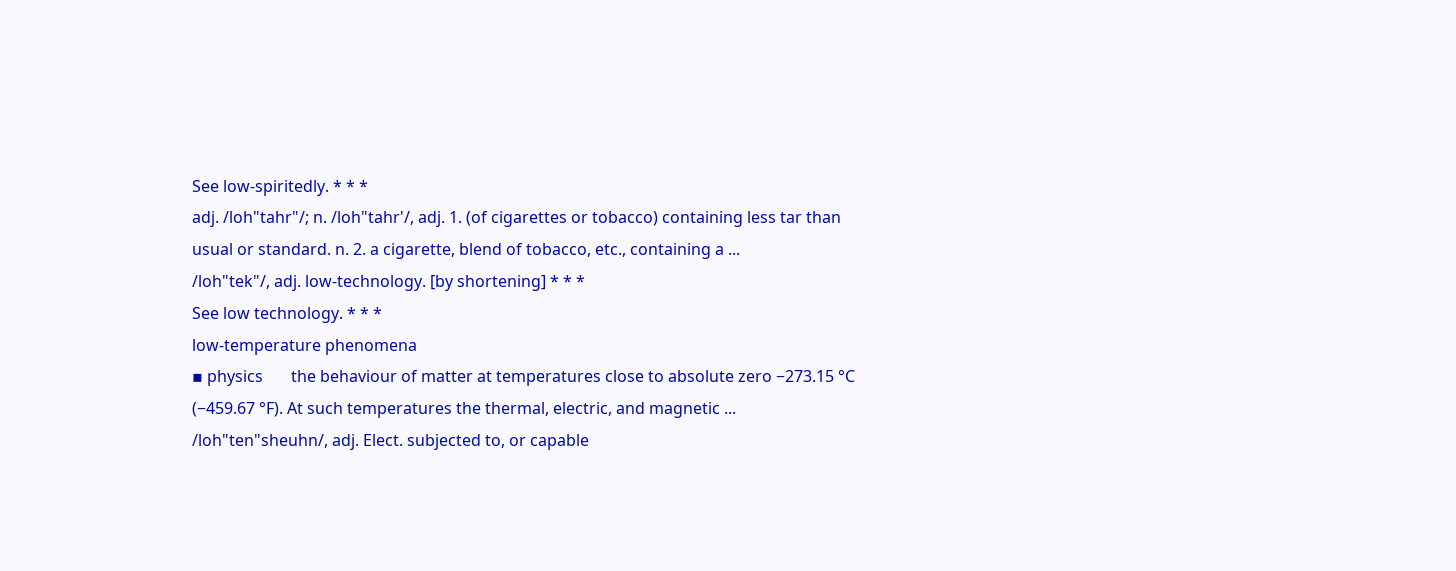See low-spiritedly. * * *
adj. /loh"tahr"/; n. /loh"tahr'/, adj. 1. (of cigarettes or tobacco) containing less tar than usual or standard. n. 2. a cigarette, blend of tobacco, etc., containing a ...
/loh"tek"/, adj. low-technology. [by shortening] * * *
See low technology. * * *
low-temperature phenomena
▪ physics       the behaviour of matter at temperatures close to absolute zero −273.15 °C (−459.67 °F). At such temperatures the thermal, electric, and magnetic ...
/loh"ten"sheuhn/, adj. Elect. subjected to, or capable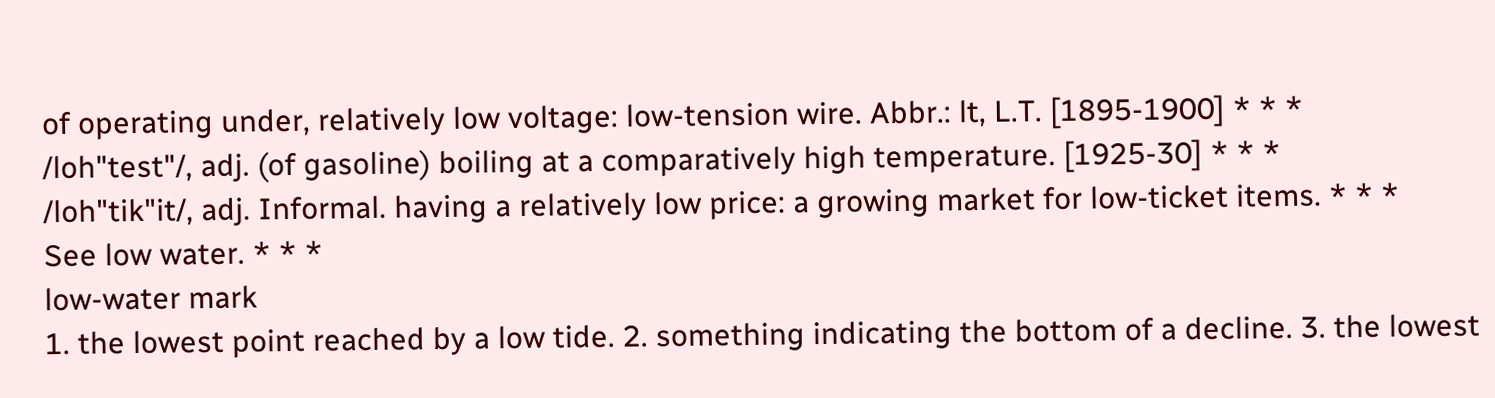of operating under, relatively low voltage: low-tension wire. Abbr.: lt, L.T. [1895-1900] * * *
/loh"test"/, adj. (of gasoline) boiling at a comparatively high temperature. [1925-30] * * *
/loh"tik"it/, adj. Informal. having a relatively low price: a growing market for low-ticket items. * * *
See low water. * * *
low-water mark
1. the lowest point reached by a low tide. 2. something indicating the bottom of a decline. 3. the lowest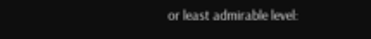or least admirable level: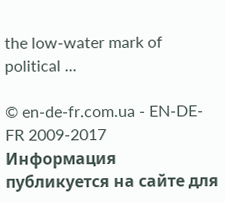the low-water mark of political ...

© en-de-fr.com.ua - EN-DE-FR 2009-2017 Информация публикуется на сайте для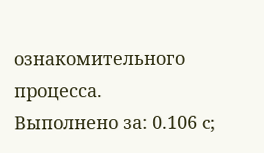ознакомительного процесса.
Выполнено за: 0.106 c;